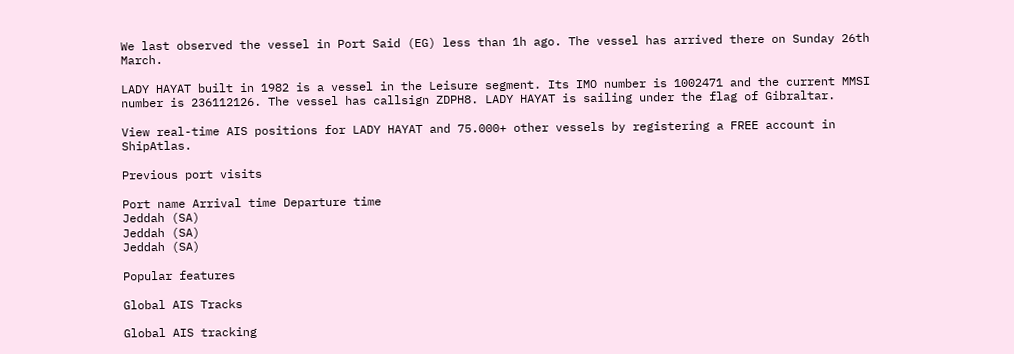We last observed the vessel in Port Said (EG) less than 1h ago. The vessel has arrived there on Sunday 26th March.

LADY HAYAT built in 1982 is a vessel in the Leisure segment. Its IMO number is 1002471 and the current MMSI number is 236112126. The vessel has callsign ZDPH8. LADY HAYAT is sailing under the flag of Gibraltar.

View real-time AIS positions for LADY HAYAT and 75.000+ other vessels by registering a FREE account in ShipAtlas.

Previous port visits

Port name Arrival time Departure time
Jeddah (SA)
Jeddah (SA)
Jeddah (SA)

Popular features

Global AIS Tracks

Global AIS tracking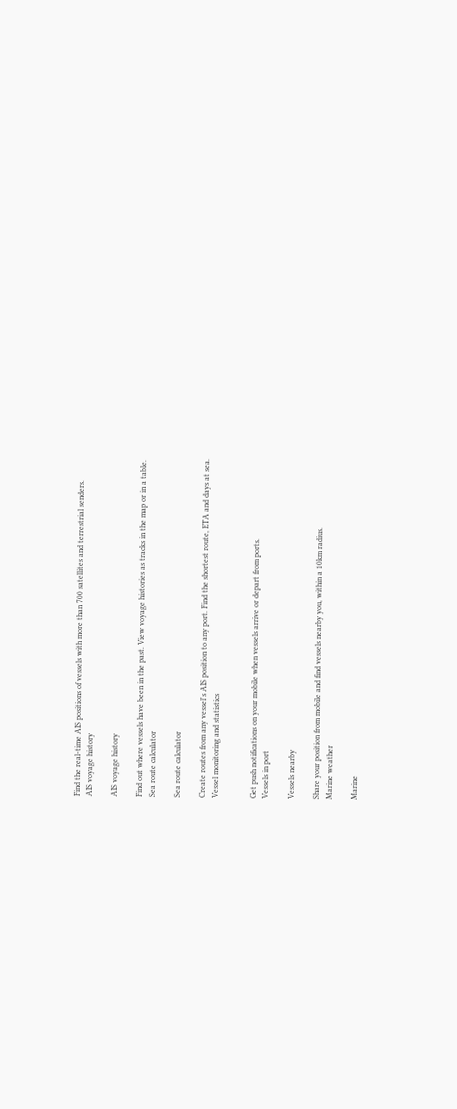Find the real-time AIS positions of vessels with more than 700 satellites and terrestrial senders.
AIS voyage history

AIS voyage history

Find out where vessels have been in the past. View voyage histories as tracks in the map or in a table.
Sea route calculator

Sea route calculator

Create routes from any vessel's AIS position to any port. Find the shortest route, ETA and days at sea.
Vessel monitoring and statistics


Get push notifications on your mobile when vessels arrive or depart from ports.
Vessels in port

Vessels nearby

Share your position from mobile and find vessels nearby you, within a 10km radius.
Marine weather

Marine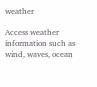weather

Access weather information such as wind, waves, ocean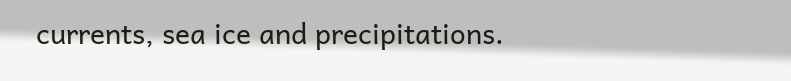currents, sea ice and precipitations.